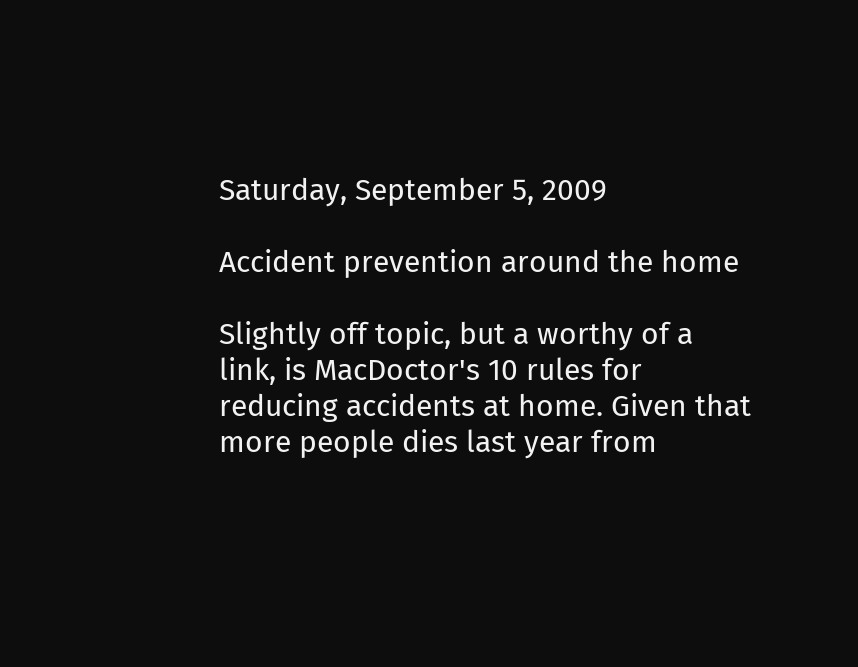Saturday, September 5, 2009

Accident prevention around the home

Slightly off topic, but a worthy of a link, is MacDoctor's 10 rules for reducing accidents at home. Given that more people dies last year from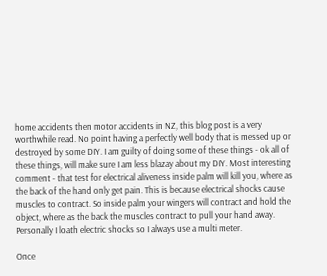home accidents then motor accidents in NZ, this blog post is a very worthwhile read. No point having a perfectly well body that is messed up or destroyed by some DIY. I am guilty of doing some of these things - ok all of these things, will make sure I am less blazay about my DIY. Most interesting comment - that test for electrical aliveness inside palm will kill you, where as the back of the hand only get pain. This is because electrical shocks cause muscles to contract. So inside palm your wingers will contract and hold the object, where as the back the muscles contract to pull your hand away. Personally I loath electric shocks so I always use a multi meter.

Once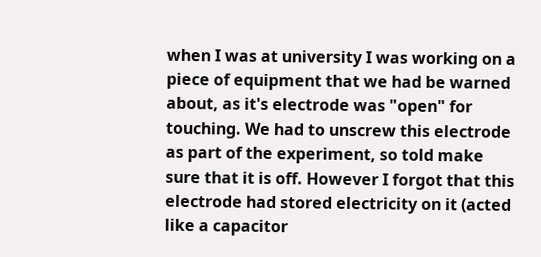when I was at university I was working on a piece of equipment that we had be warned about, as it's electrode was "open" for touching. We had to unscrew this electrode as part of the experiment, so told make sure that it is off. However I forgot that this electrode had stored electricity on it (acted like a capacitor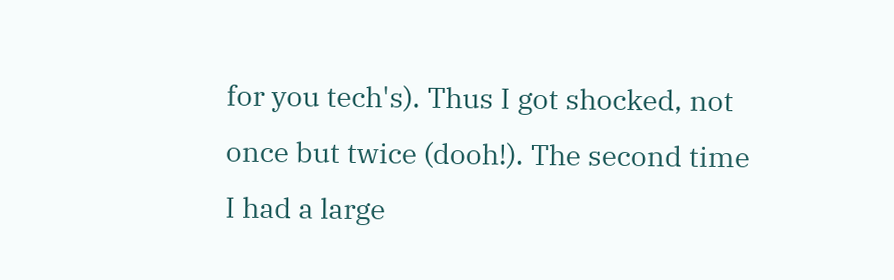for you tech's). Thus I got shocked, not once but twice (dooh!). The second time I had a large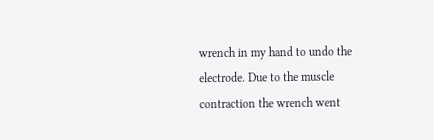wrench in my hand to undo the electrode. Due to the muscle contraction the wrench went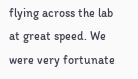flying across the lab at great speed. We were very fortunate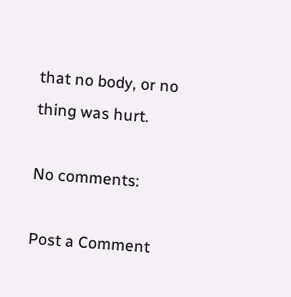that no body, or no thing was hurt.

No comments:

Post a Comment